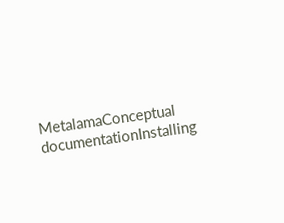MetalamaConceptual documentationInstalling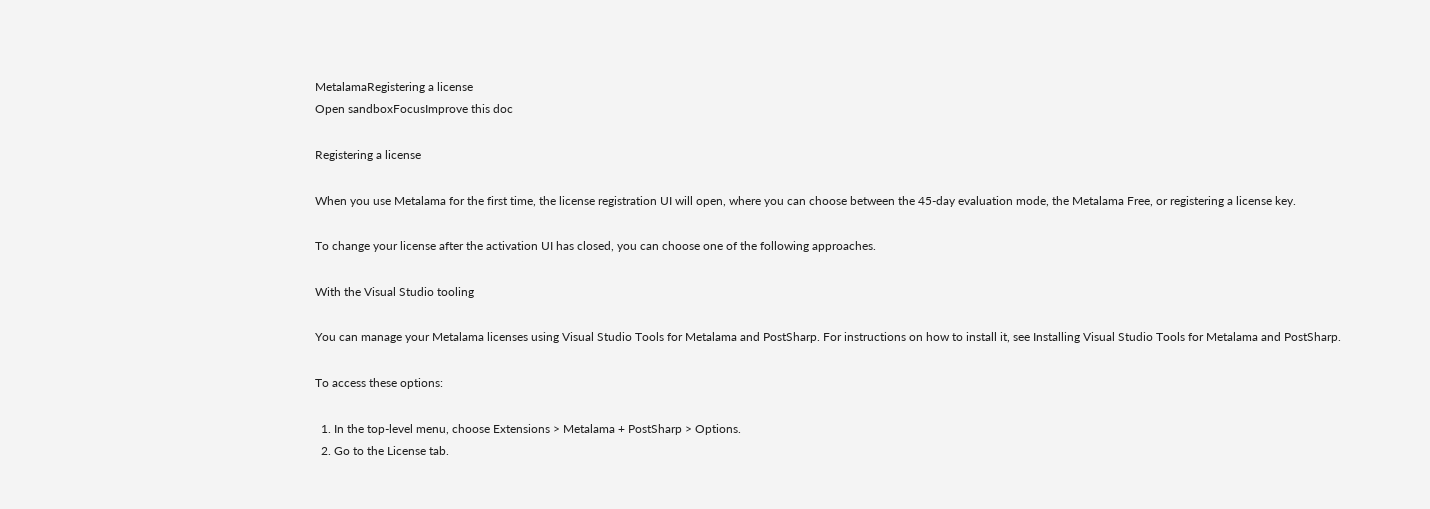MetalamaRegistering a license
Open sandboxFocusImprove this doc

Registering a license

When you use Metalama for the first time, the license registration UI will open, where you can choose between the 45-day evaluation mode, the Metalama Free, or registering a license key.

To change your license after the activation UI has closed, you can choose one of the following approaches.

With the Visual Studio tooling

You can manage your Metalama licenses using Visual Studio Tools for Metalama and PostSharp. For instructions on how to install it, see Installing Visual Studio Tools for Metalama and PostSharp.

To access these options:

  1. In the top-level menu, choose Extensions > Metalama + PostSharp > Options.
  2. Go to the License tab.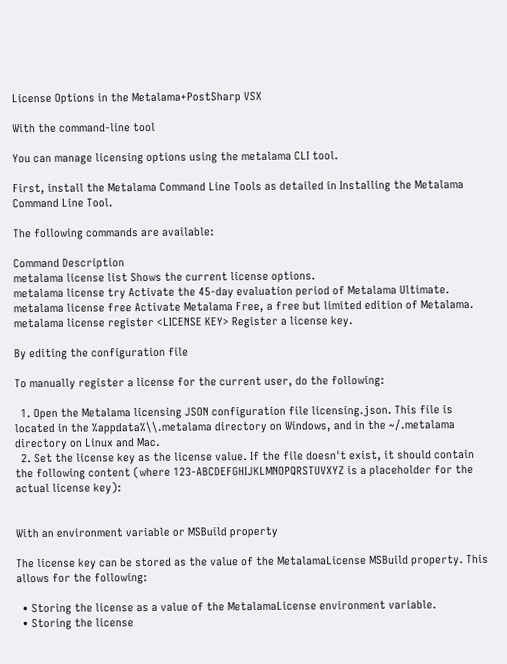License Options in the Metalama+PostSharp VSX

With the command-line tool

You can manage licensing options using the metalama CLI tool.

First, install the Metalama Command Line Tools as detailed in Installing the Metalama Command Line Tool.

The following commands are available:

Command Description
metalama license list Shows the current license options.
metalama license try Activate the 45-day evaluation period of Metalama Ultimate.
metalama license free Activate Metalama Free, a free but limited edition of Metalama.
metalama license register <LICENSE KEY> Register a license key.

By editing the configuration file

To manually register a license for the current user, do the following:

  1. Open the Metalama licensing JSON configuration file licensing.json. This file is located in the %appdata%\\.metalama directory on Windows, and in the ~/.metalama directory on Linux and Mac.
  2. Set the license key as the license value. If the file doesn't exist, it should contain the following content (where 123-ABCDEFGHIJKLMNOPQRSTUVXYZ is a placeholder for the actual license key):


With an environment variable or MSBuild property

The license key can be stored as the value of the MetalamaLicense MSBuild property. This allows for the following:

  • Storing the license as a value of the MetalamaLicense environment variable.
  • Storing the license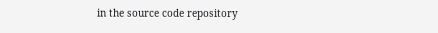in the source code repository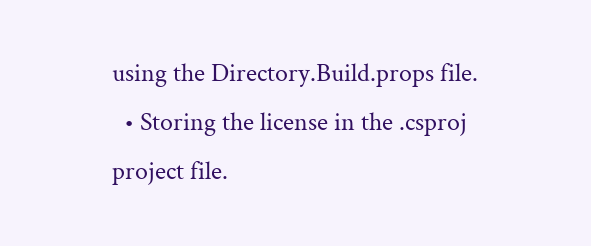using the Directory.Build.props file.
  • Storing the license in the .csproj project file.